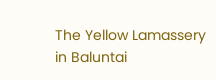The Yellow Lamassery in Baluntai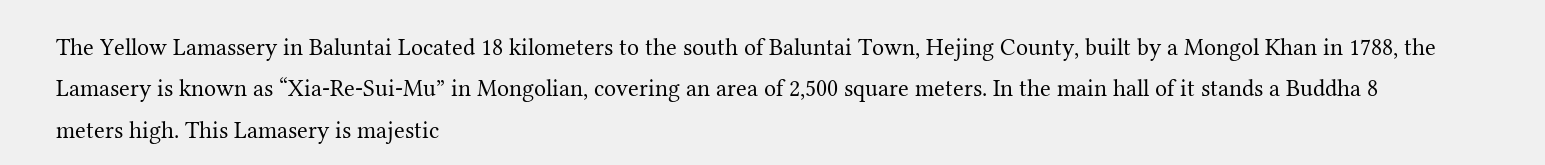The Yellow Lamassery in Baluntai Located 18 kilometers to the south of Baluntai Town, Hejing County, built by a Mongol Khan in 1788, the Lamasery is known as “Xia-Re-Sui-Mu” in Mongolian, covering an area of 2,500 square meters. In the main hall of it stands a Buddha 8 meters high. This Lamasery is majestic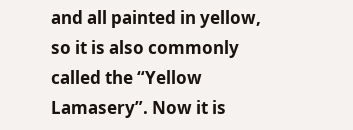and all painted in yellow, so it is also commonly called the “Yellow Lamasery”. Now it is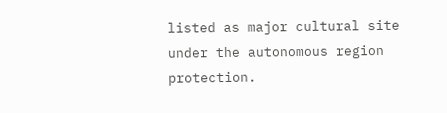listed as major cultural site under the autonomous region protection.